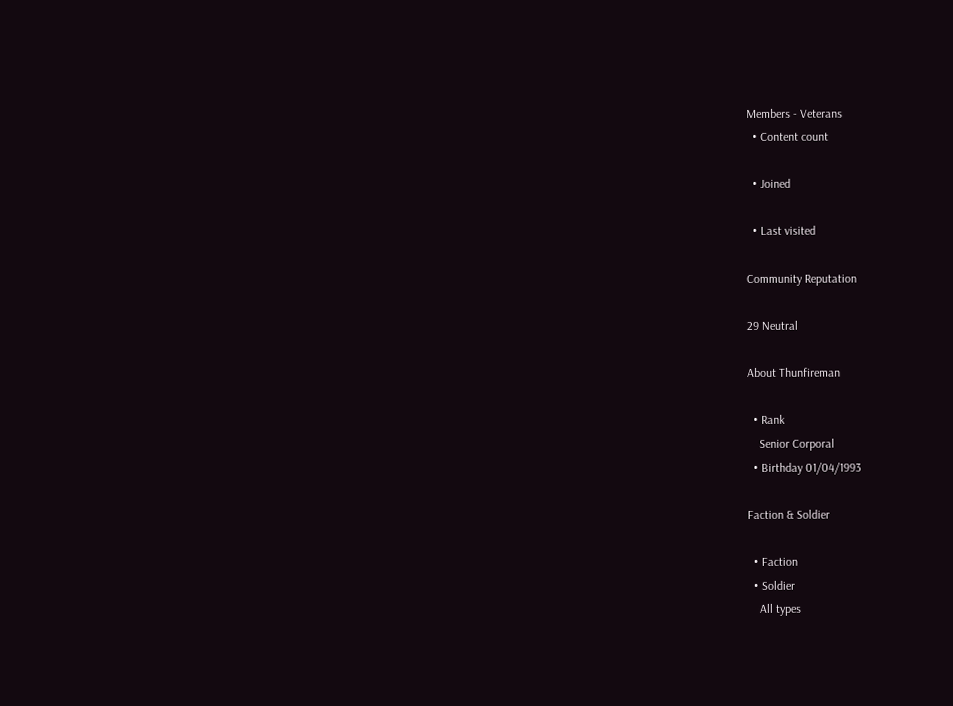Members - Veterans
  • Content count

  • Joined

  • Last visited

Community Reputation

29 Neutral

About Thunfireman

  • Rank
    Senior Corporal
  • Birthday 01/04/1993

Faction & Soldier

  • Faction
  • Soldier
    All types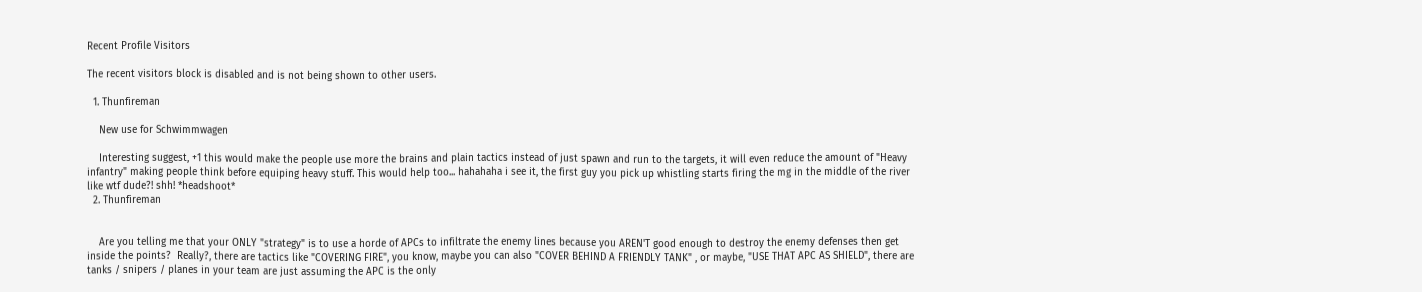Recent Profile Visitors

The recent visitors block is disabled and is not being shown to other users.

  1. Thunfireman

    New use for Schwimmwagen

    Interesting suggest, +1 this would make the people use more the brains and plain tactics instead of just spawn and run to the targets, it will even reduce the amount of "Heavy infantry" making people think before equiping heavy stuff. This would help too... hahahaha i see it, the first guy you pick up whistling starts firing the mg in the middle of the river like wtf dude?! shh! *headshoot*
  2. Thunfireman


    Are you telling me that your ONLY "strategy" is to use a horde of APCs to infiltrate the enemy lines because you AREN'T good enough to destroy the enemy defenses then get inside the points?  Really?, there are tactics like "COVERING FIRE", you know, maybe you can also "COVER BEHIND A FRIENDLY TANK" , or maybe, "USE THAT APC AS SHIELD", there are tanks / snipers / planes in your team are just assuming the APC is the only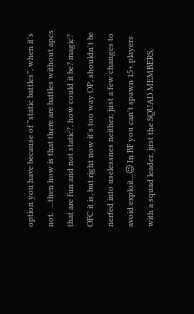option you have because of "static battles", when it's not.  ...then how is that there are battles without apcs that are fun and not static?, how could it be? magic? OFC it is, but right now it's too way OP, shouldn't be nerfed into uselessnes neither, just a few changes to avoid exploit...😉 In BF you can't spawn 15+ players with a squad leader, just the SQUAD MEMBERS,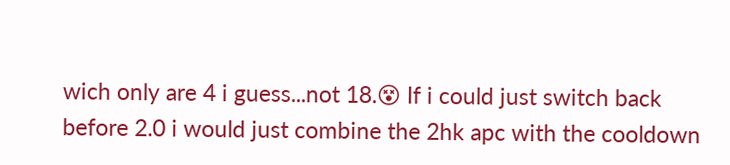wich only are 4 i guess...not 18.😵 If i could just switch back before 2.0 i would just combine the 2hk apc with the cooldown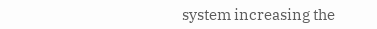system increasing the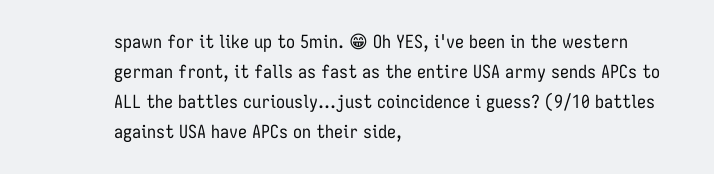spawn for it like up to 5min. 😁 Oh YES, i've been in the western german front, it falls as fast as the entire USA army sends APCs to ALL the battles curiously...just coincidence i guess? (9/10 battles against USA have APCs on their side,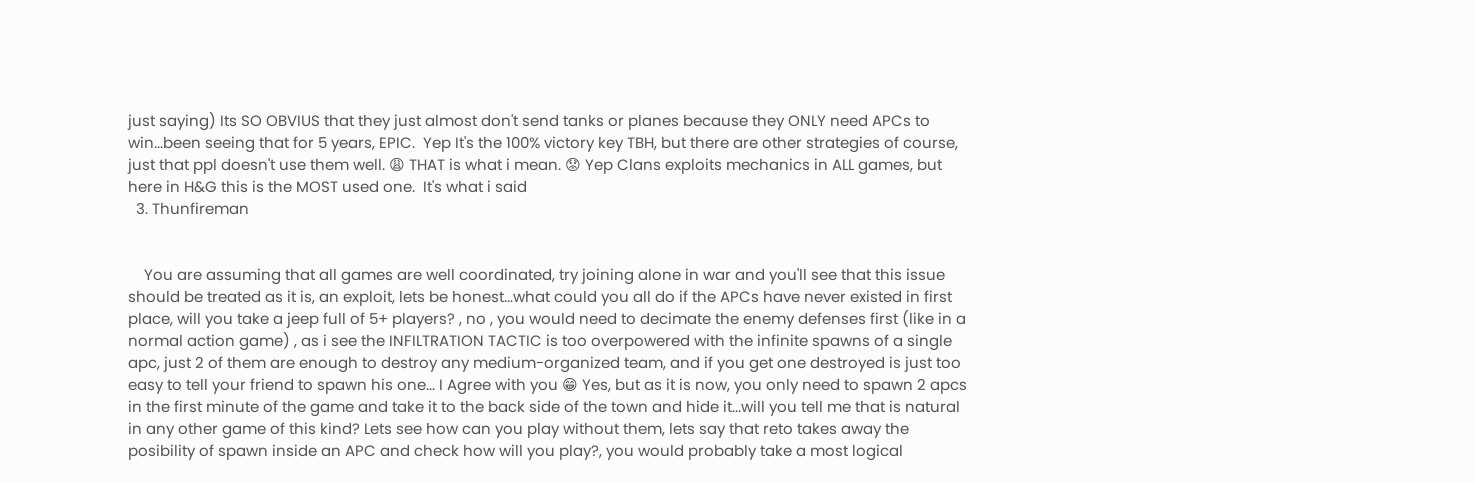just saying) Its SO OBVIUS that they just almost don't send tanks or planes because they ONLY need APCs to win...been seeing that for 5 years, EPIC.  Yep It's the 100% victory key TBH, but there are other strategies of course, just that ppl doesn't use them well. 😩 THAT is what i mean. 😟 Yep Clans exploits mechanics in ALL games, but here in H&G this is the MOST used one.  It's what i said
  3. Thunfireman


    You are assuming that all games are well coordinated, try joining alone in war and you'll see that this issue should be treated as it is, an exploit, lets be honest...what could you all do if the APCs have never existed in first place, will you take a jeep full of 5+ players? , no , you would need to decimate the enemy defenses first (like in a normal action game) , as i see the INFILTRATION TACTIC is too overpowered with the infinite spawns of a single apc, just 2 of them are enough to destroy any medium-organized team, and if you get one destroyed is just too easy to tell your friend to spawn his one... I Agree with you 😁 Yes, but as it is now, you only need to spawn 2 apcs in the first minute of the game and take it to the back side of the town and hide it...will you tell me that is natural in any other game of this kind? Lets see how can you play without them, lets say that reto takes away the posibility of spawn inside an APC and check how will you play?, you would probably take a most logical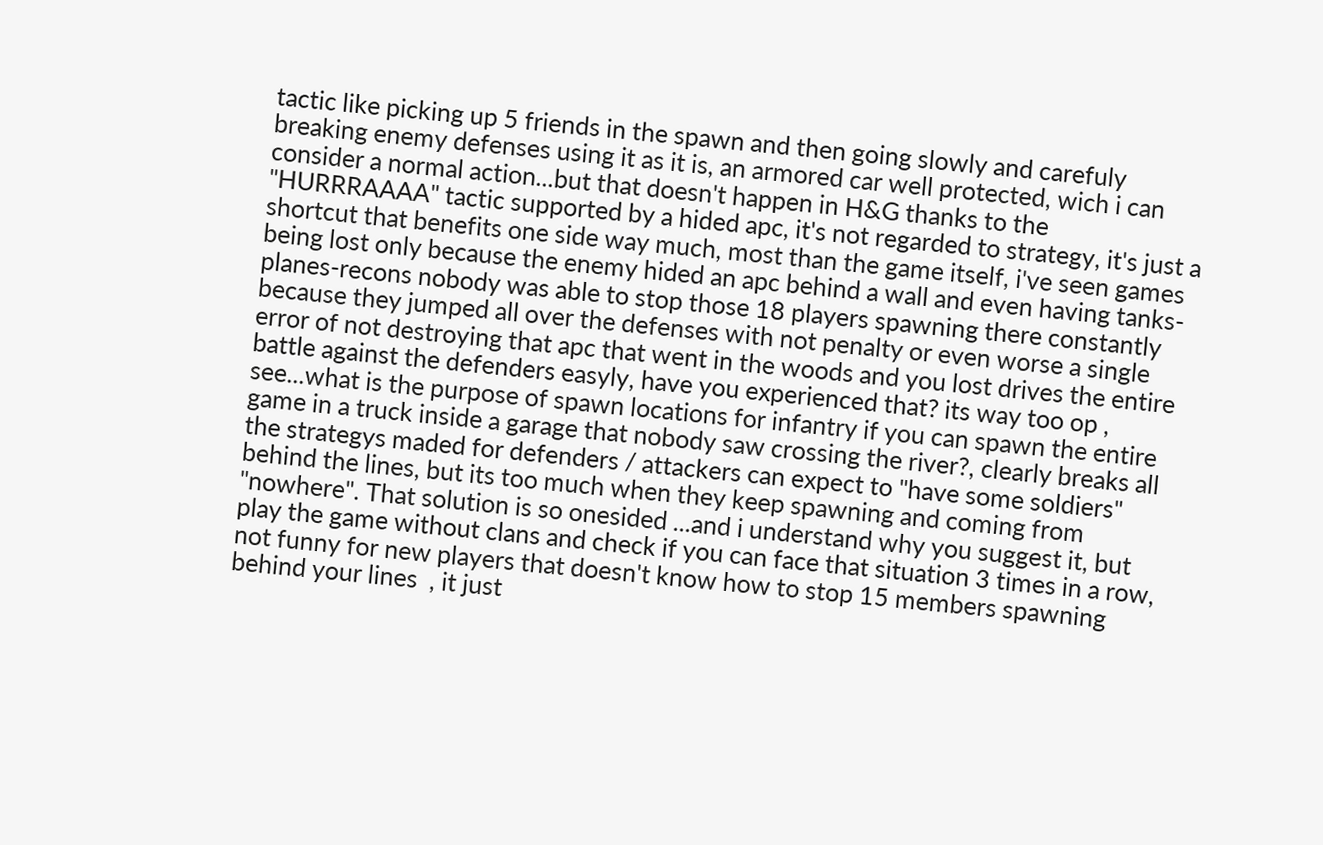tactic like picking up 5 friends in the spawn and then going slowly and carefuly breaking enemy defenses using it as it is, an armored car well protected, wich i can consider a normal action...but that doesn't happen in H&G thanks to the "HURRRAAAA" tactic supported by a hided apc, it's not regarded to strategy, it's just a shortcut that benefits one side way much, most than the game itself, i've seen games being lost only because the enemy hided an apc behind a wall and even having tanks-planes-recons nobody was able to stop those 18 players spawning there constantly because they jumped all over the defenses with not penalty or even worse a single error of not destroying that apc that went in the woods and you lost drives the entire battle against the defenders easyly, have you experienced that? its way too op , see...what is the purpose of spawn locations for infantry if you can spawn the entire game in a truck inside a garage that nobody saw crossing the river?, clearly breaks all the strategys maded for defenders / attackers can expect to "have some soldiers" behind the lines, but its too much when they keep spawning and coming from "nowhere". That solution is so onesided ...and i understand why you suggest it, but play the game without clans and check if you can face that situation 3 times in a row, not funny for new players that doesn't know how to stop 15 members spawning behind your lines  , it just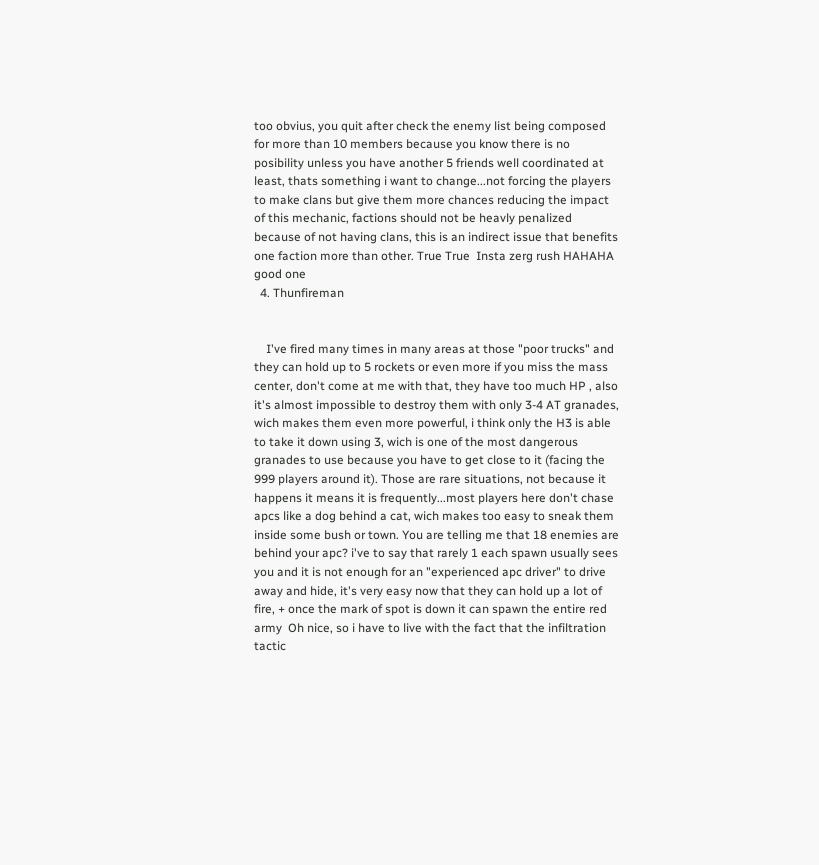too obvius, you quit after check the enemy list being composed for more than 10 members because you know there is no posibility unless you have another 5 friends well coordinated at least, thats something i want to change...not forcing the players to make clans but give them more chances reducing the impact of this mechanic, factions should not be heavly penalized because of not having clans, this is an indirect issue that benefits one faction more than other. True True  Insta zerg rush HAHAHA good one
  4. Thunfireman


    I've fired many times in many areas at those "poor trucks" and they can hold up to 5 rockets or even more if you miss the mass center, don't come at me with that, they have too much HP , also it's almost impossible to destroy them with only 3-4 AT granades, wich makes them even more powerful, i think only the H3 is able to take it down using 3, wich is one of the most dangerous granades to use because you have to get close to it (facing the 999 players around it). Those are rare situations, not because it happens it means it is frequently...most players here don't chase apcs like a dog behind a cat, wich makes too easy to sneak them inside some bush or town. You are telling me that 18 enemies are behind your apc? i've to say that rarely 1 each spawn usually sees you and it is not enough for an "experienced apc driver" to drive away and hide, it's very easy now that they can hold up a lot of fire, + once the mark of spot is down it can spawn the entire red army  Oh nice, so i have to live with the fact that the infiltration tactic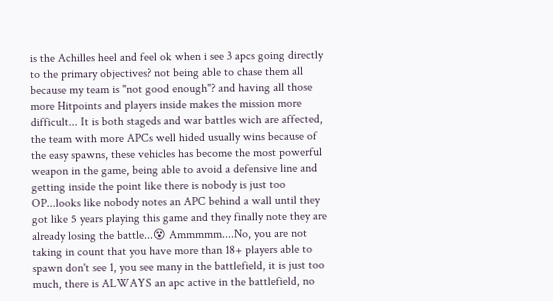is the Achilles heel and feel ok when i see 3 apcs going directly to the primary objectives? not being able to chase them all because my team is "not good enough"? and having all those more Hitpoints and players inside makes the mission more difficult... It is both stageds and war battles wich are affected, the team with more APCs well hided usually wins because of the easy spawns, these vehicles has become the most powerful weapon in the game, being able to avoid a defensive line and getting inside the point like there is nobody is just too OP...looks like nobody notes an APC behind a wall until they got like 5 years playing this game and they finally note they are already losing the battle...😵 Ammmmm....No, you are not taking in count that you have more than 18+ players able to spawn don't see 1, you see many in the battlefield, it is just too much, there is ALWAYS an apc active in the battlefield, no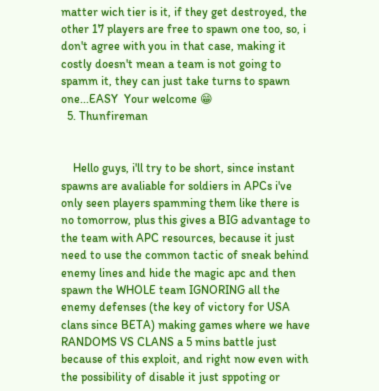matter wich tier is it, if they get destroyed, the other 17 players are free to spawn one too, so, i don't agree with you in that case, making it costly doesn't mean a team is not going to spamm it, they can just take turns to spawn one...EASY  Your welcome 😁
  5. Thunfireman


    Hello guys, i'll try to be short, since instant spawns are avaliable for soldiers in APCs i've only seen players spamming them like there is no tomorrow, plus this gives a BIG advantage to the team with APC resources, because it just need to use the common tactic of sneak behind enemy lines and hide the magic apc and then spawn the WHOLE team IGNORING all the enemy defenses (the key of victory for USA clans since BETA) making games where we have RANDOMS VS CLANS a 5 mins battle just because of this exploit, and right now even with the possibility of disable it just sppoting or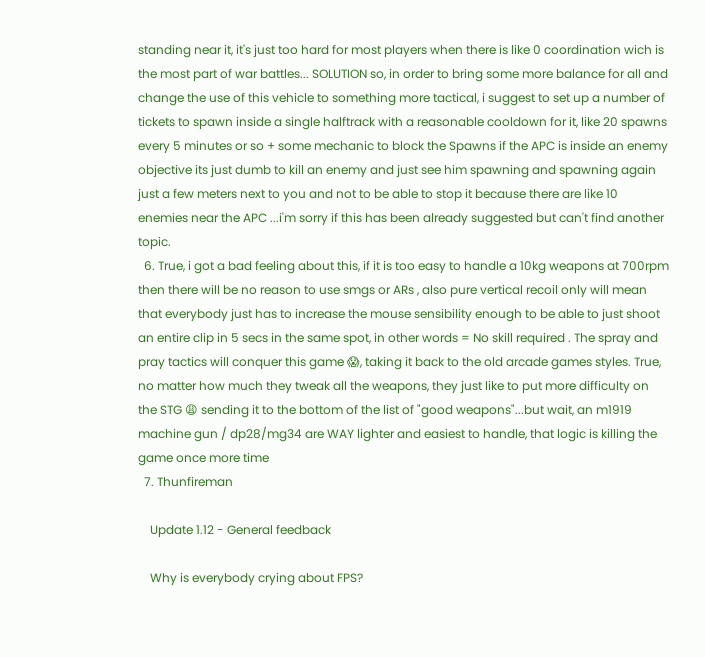standing near it, it's just too hard for most players when there is like 0 coordination wich is the most part of war battles... SOLUTION so, in order to bring some more balance for all and change the use of this vehicle to something more tactical, i suggest to set up a number of tickets to spawn inside a single halftrack with a reasonable cooldown for it, like 20 spawns every 5 minutes or so + some mechanic to block the Spawns if the APC is inside an enemy objective its just dumb to kill an enemy and just see him spawning and spawning again just a few meters next to you and not to be able to stop it because there are like 10 enemies near the APC ...i'm sorry if this has been already suggested but can't find another topic.
  6. True, i got a bad feeling about this, if it is too easy to handle a 10kg weapons at 700rpm then there will be no reason to use smgs or ARs , also pure vertical recoil only will mean that everybody just has to increase the mouse sensibility enough to be able to just shoot an entire clip in 5 secs in the same spot, in other words = No skill required . The spray and pray tactics will conquer this game 😱, taking it back to the old arcade games styles. True, no matter how much they tweak all the weapons, they just like to put more difficulty on the STG 😩 sending it to the bottom of the list of "good weapons"...but wait, an m1919 machine gun / dp28/mg34 are WAY lighter and easiest to handle, that logic is killing the game once more time
  7. Thunfireman

    Update 1.12 - General feedback

    Why is everybody crying about FPS?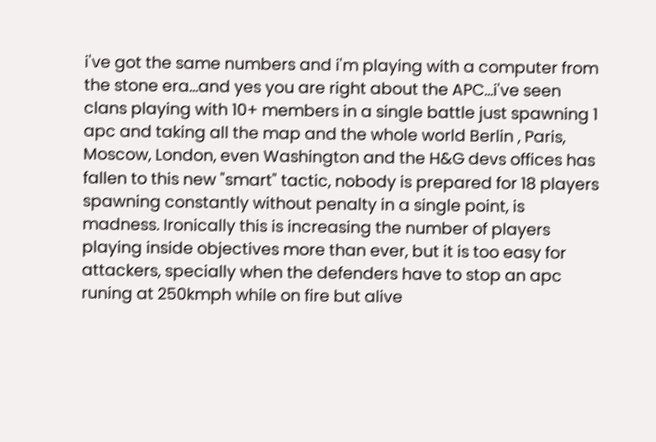i've got the same numbers and i'm playing with a computer from the stone era...and yes you are right about the APC...i've seen clans playing with 10+ members in a single battle just spawning 1 apc and taking all the map and the whole world Berlin , Paris, Moscow, London, even Washington and the H&G devs offices has fallen to this new "smart" tactic, nobody is prepared for 18 players spawning constantly without penalty in a single point, is madness. Ironically this is increasing the number of players playing inside objectives more than ever, but it is too easy for attackers, specially when the defenders have to stop an apc runing at 250kmph while on fire but alive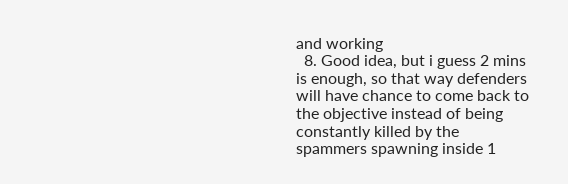and working
  8. Good idea, but i guess 2 mins is enough, so that way defenders will have chance to come back to the objective instead of being constantly killed by the spammers spawning inside 1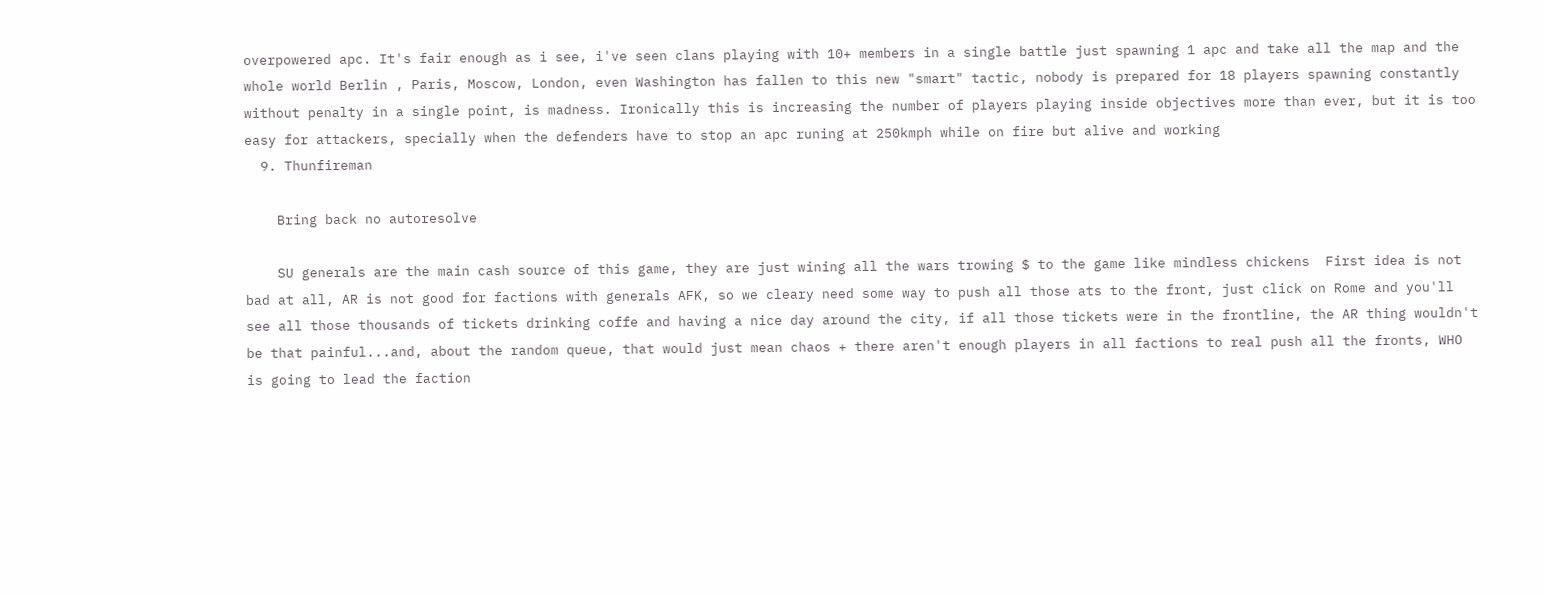overpowered apc. It's fair enough as i see, i've seen clans playing with 10+ members in a single battle just spawning 1 apc and take all the map and the whole world Berlin , Paris, Moscow, London, even Washington has fallen to this new "smart" tactic, nobody is prepared for 18 players spawning constantly without penalty in a single point, is madness. Ironically this is increasing the number of players playing inside objectives more than ever, but it is too easy for attackers, specially when the defenders have to stop an apc runing at 250kmph while on fire but alive and working
  9. Thunfireman

    Bring back no autoresolve

    SU generals are the main cash source of this game, they are just wining all the wars trowing $ to the game like mindless chickens  First idea is not bad at all, AR is not good for factions with generals AFK, so we cleary need some way to push all those ats to the front, just click on Rome and you'll see all those thousands of tickets drinking coffe and having a nice day around the city, if all those tickets were in the frontline, the AR thing wouldn't be that painful...and, about the random queue, that would just mean chaos + there aren't enough players in all factions to real push all the fronts, WHO is going to lead the faction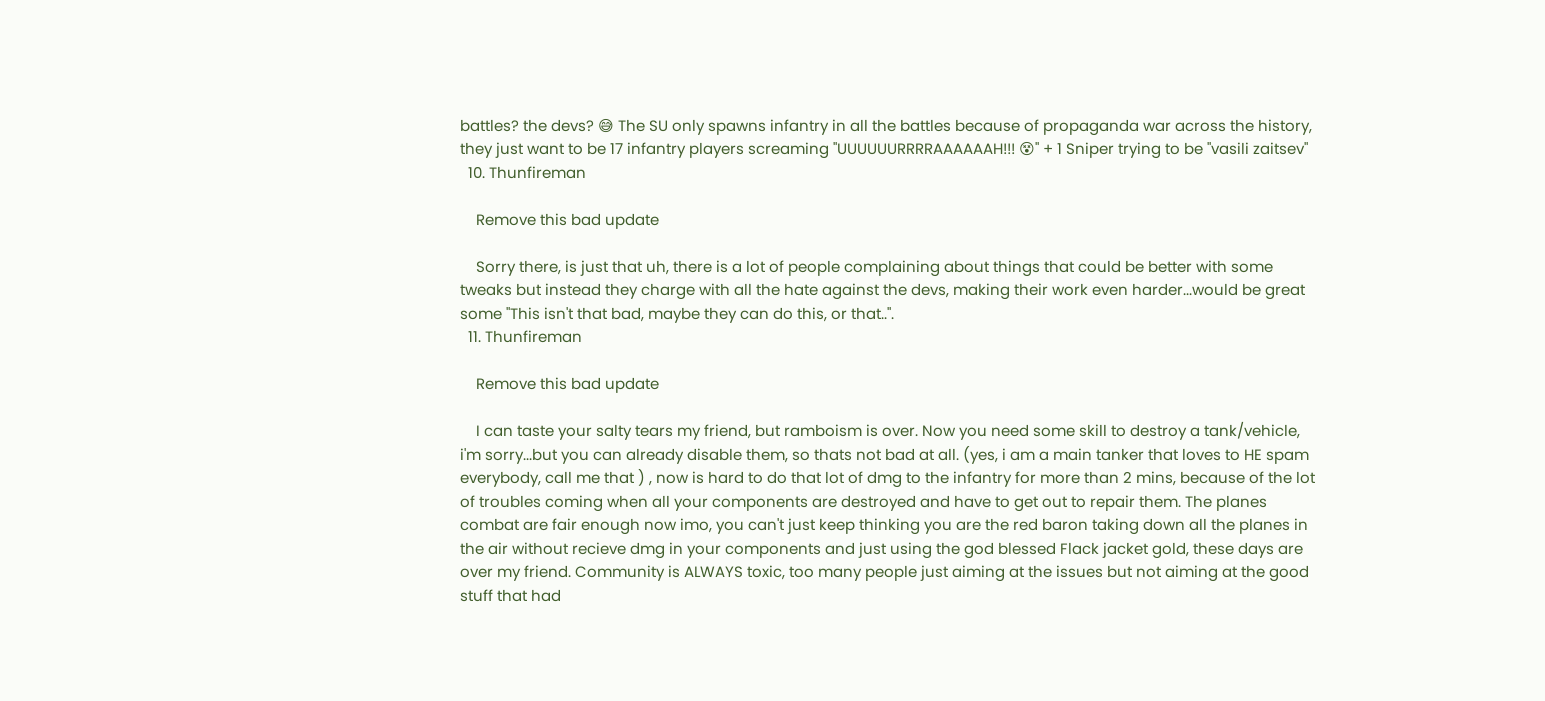battles? the devs? 😅 The SU only spawns infantry in all the battles because of propaganda war across the history, they just want to be 17 infantry players screaming "UUUUUURRRRAAAAAAH!!! 😵" + 1 Sniper trying to be "vasili zaitsev"
  10. Thunfireman

    Remove this bad update

    Sorry there, is just that uh, there is a lot of people complaining about things that could be better with some tweaks but instead they charge with all the hate against the devs, making their work even harder...would be great some "This isn't that bad, maybe they can do this, or that..".
  11. Thunfireman

    Remove this bad update

    I can taste your salty tears my friend, but ramboism is over. Now you need some skill to destroy a tank/vehicle, i'm sorry...but you can already disable them, so thats not bad at all. (yes, i am a main tanker that loves to HE spam everybody, call me that ) , now is hard to do that lot of dmg to the infantry for more than 2 mins, because of the lot of troubles coming when all your components are destroyed and have to get out to repair them. The planes combat are fair enough now imo, you can't just keep thinking you are the red baron taking down all the planes in the air without recieve dmg in your components and just using the god blessed Flack jacket gold, these days are over my friend. Community is ALWAYS toxic, too many people just aiming at the issues but not aiming at the good stuff that had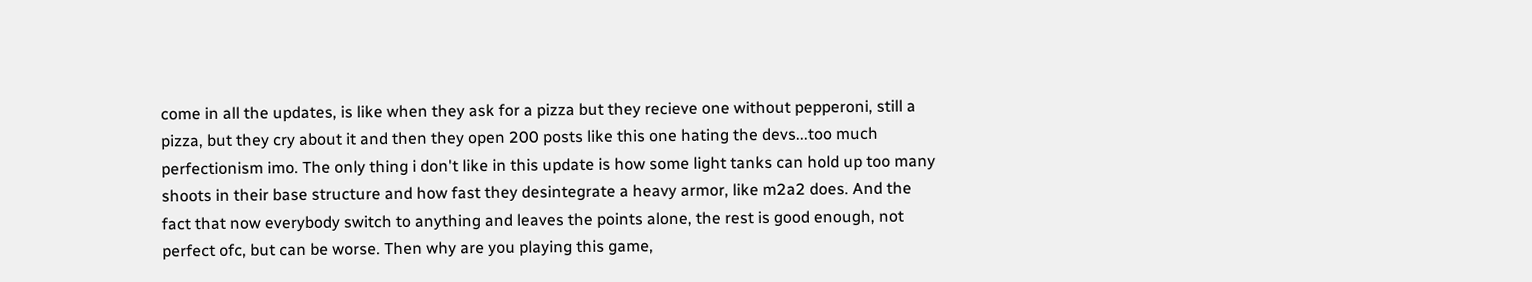come in all the updates, is like when they ask for a pizza but they recieve one without pepperoni, still a pizza, but they cry about it and then they open 200 posts like this one hating the devs...too much perfectionism imo. The only thing i don't like in this update is how some light tanks can hold up too many shoots in their base structure and how fast they desintegrate a heavy armor, like m2a2 does. And the fact that now everybody switch to anything and leaves the points alone, the rest is good enough, not perfect ofc, but can be worse. Then why are you playing this game,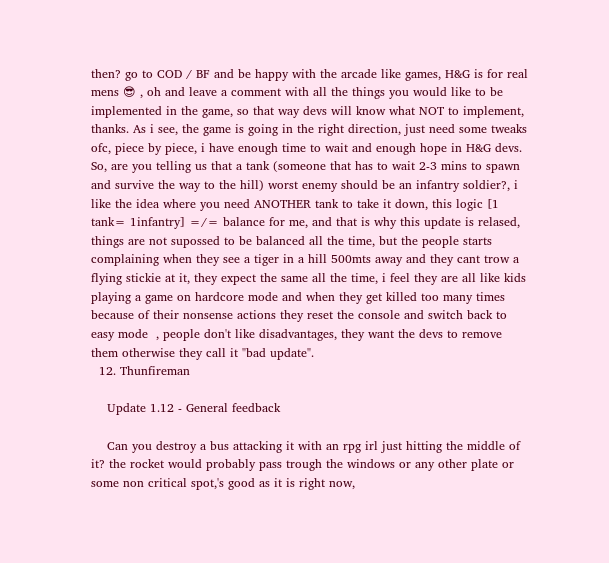then? go to COD / BF and be happy with the arcade like games, H&G is for real mens 😎 , oh and leave a comment with all the things you would like to be implemented in the game, so that way devs will know what NOT to implement, thanks. As i see, the game is going in the right direction, just need some tweaks ofc, piece by piece, i have enough time to wait and enough hope in H&G devs. So, are you telling us that a tank (someone that has to wait 2-3 mins to spawn and survive the way to the hill) worst enemy should be an infantry soldier?, i like the idea where you need ANOTHER tank to take it down, this logic [1 tank= 1infantry] =/= balance for me, and that is why this update is relased, things are not supossed to be balanced all the time, but the people starts complaining when they see a tiger in a hill 500mts away and they cant trow a flying stickie at it, they expect the same all the time, i feel they are all like kids playing a game on hardcore mode and when they get killed too many times because of their nonsense actions they reset the console and switch back to easy mode  , people don't like disadvantages, they want the devs to remove them otherwise they call it "bad update".
  12. Thunfireman

    Update 1.12 - General feedback

    Can you destroy a bus attacking it with an rpg irl just hitting the middle of it? the rocket would probably pass trough the windows or any other plate or some non critical spot,'s good as it is right now,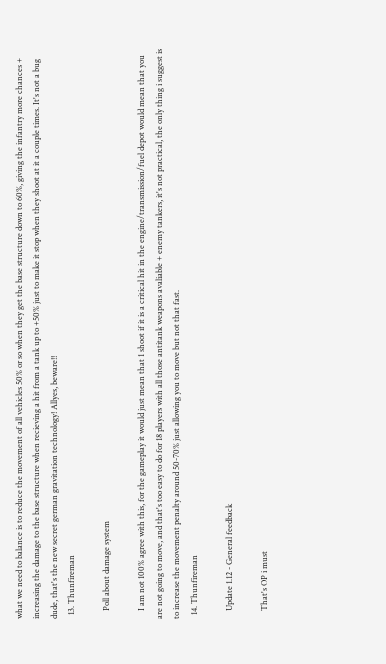what we need to balance is to reduce the movement of all vehicles 50% or so when they get the base structure down to 60%, giving the infantry more chances + increasing the damage to the base structure when recieving a hit from a tank up to +50% just to make it stop when they shoot at it a couple times. It's not a bug dude, that's the new secret german gravitation technology! Allyes, beware!!
  13. Thunfireman

    Poll about damage system

    I am not 100% agree with this, for the gameplay it would just mean that 1 shoot if it is a critical hit in the engine/transmission/fuel depot would mean that you are not going to move, and that's too easy to do for 18 players with all those antitank weapons avaliable + enemy tankers, it's not practical, the only thing i suggest is to increase the movement penalty around 50-70% just allowing you to move but not that fast.
  14. Thunfireman

    Update 1.12 - General feedback

    That's OP i must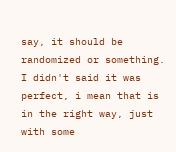say, it should be randomized or something. I didn't said it was perfect, i mean that is in the right way, just with some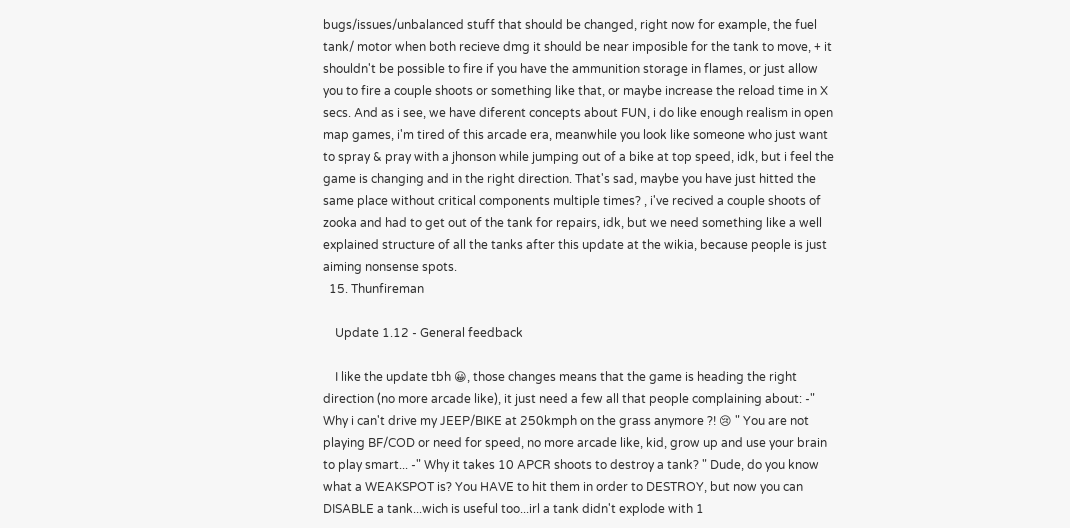bugs/issues/unbalanced stuff that should be changed, right now for example, the fuel tank/ motor when both recieve dmg it should be near imposible for the tank to move, + it shouldn't be possible to fire if you have the ammunition storage in flames, or just allow you to fire a couple shoots or something like that, or maybe increase the reload time in X secs. And as i see, we have diferent concepts about FUN, i do like enough realism in open map games, i'm tired of this arcade era, meanwhile you look like someone who just want to spray & pray with a jhonson while jumping out of a bike at top speed, idk, but i feel the game is changing and in the right direction. That's sad, maybe you have just hitted the same place without critical components multiple times? , i've recived a couple shoots of zooka and had to get out of the tank for repairs, idk, but we need something like a well explained structure of all the tanks after this update at the wikia, because people is just aiming nonsense spots.
  15. Thunfireman

    Update 1.12 - General feedback

    I like the update tbh 😀, those changes means that the game is heading the right direction (no more arcade like), it just need a few all that people complaining about: -" Why i can't drive my JEEP/BIKE at 250kmph on the grass anymore ?! 😢 " You are not playing BF/COD or need for speed, no more arcade like, kid, grow up and use your brain to play smart... -" Why it takes 10 APCR shoots to destroy a tank? " Dude, do you know what a WEAKSPOT is? You HAVE to hit them in order to DESTROY, but now you can DISABLE a tank...wich is useful too...irl a tank didn't explode with 1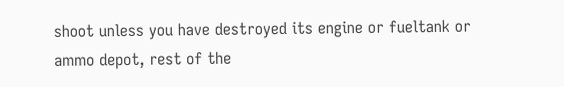shoot unless you have destroyed its engine or fueltank or ammo depot, rest of the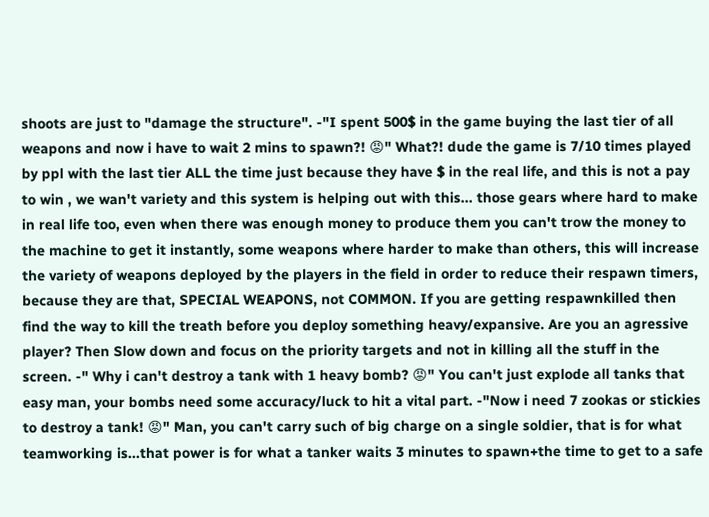shoots are just to "damage the structure". -"I spent 500$ in the game buying the last tier of all weapons and now i have to wait 2 mins to spawn?! 😡" What?! dude the game is 7/10 times played by ppl with the last tier ALL the time just because they have $ in the real life, and this is not a pay to win , we wan't variety and this system is helping out with this... those gears where hard to make in real life too, even when there was enough money to produce them you can't trow the money to the machine to get it instantly, some weapons where harder to make than others, this will increase the variety of weapons deployed by the players in the field in order to reduce their respawn timers, because they are that, SPECIAL WEAPONS, not COMMON. If you are getting respawnkilled then find the way to kill the treath before you deploy something heavy/expansive. Are you an agressive player? Then Slow down and focus on the priority targets and not in killing all the stuff in the screen. -" Why i can't destroy a tank with 1 heavy bomb? 😡" You can't just explode all tanks that easy man, your bombs need some accuracy/luck to hit a vital part. -"Now i need 7 zookas or stickies to destroy a tank! 😡" Man, you can't carry such of big charge on a single soldier, that is for what teamworking is...that power is for what a tanker waits 3 minutes to spawn+the time to get to a safe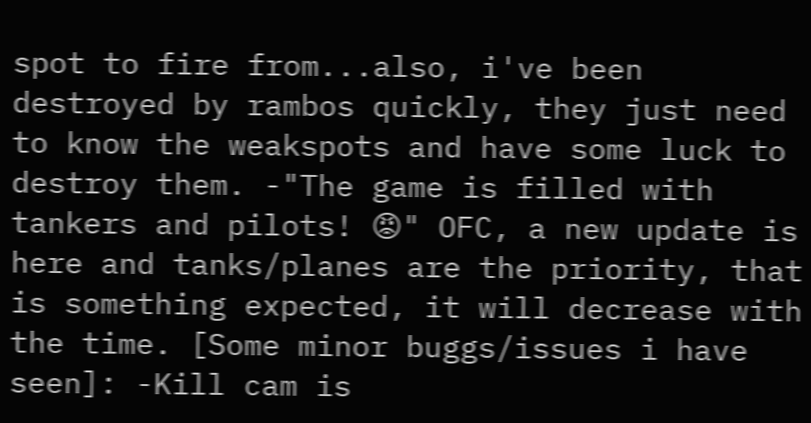spot to fire from...also, i've been destroyed by rambos quickly, they just need to know the weakspots and have some luck to destroy them. -"The game is filled with tankers and pilots! 😡" OFC, a new update is here and tanks/planes are the priority, that is something expected, it will decrease with the time. [Some minor buggs/issues i have seen]: -Kill cam is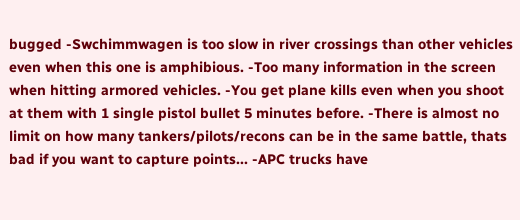bugged -Swchimmwagen is too slow in river crossings than other vehicles even when this one is amphibious. -Too many information in the screen when hitting armored vehicles. -You get plane kills even when you shoot at them with 1 single pistol bullet 5 minutes before. -There is almost no limit on how many tankers/pilots/recons can be in the same battle, thats bad if you want to capture points... -APC trucks have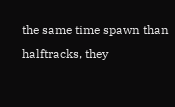the same time spawn than halftracks, they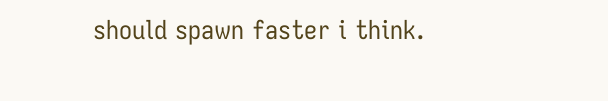should spawn faster i think.